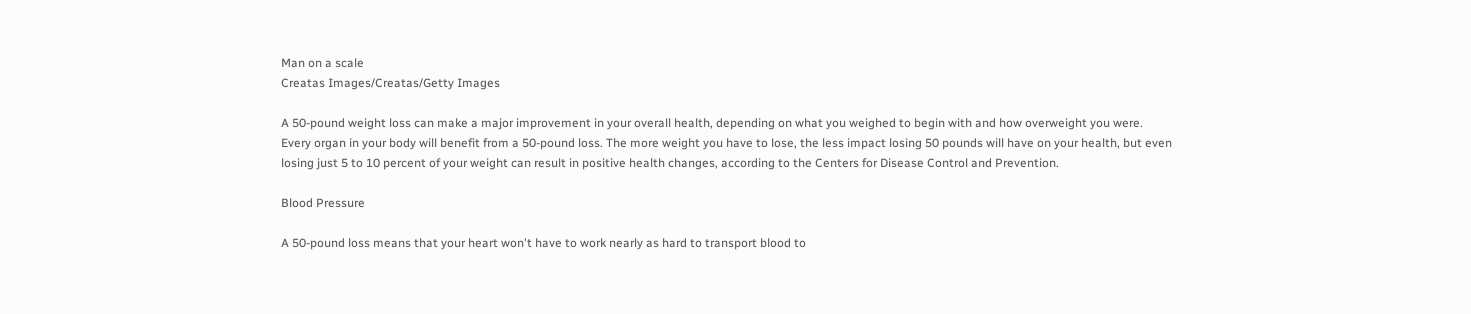Man on a scale
Creatas Images/Creatas/Getty Images

A 50-pound weight loss can make a major improvement in your overall health, depending on what you weighed to begin with and how overweight you were. Every organ in your body will benefit from a 50-pound loss. The more weight you have to lose, the less impact losing 50 pounds will have on your health, but even losing just 5 to 10 percent of your weight can result in positive health changes, according to the Centers for Disease Control and Prevention.

Blood Pressure

A 50-pound loss means that your heart won't have to work nearly as hard to transport blood to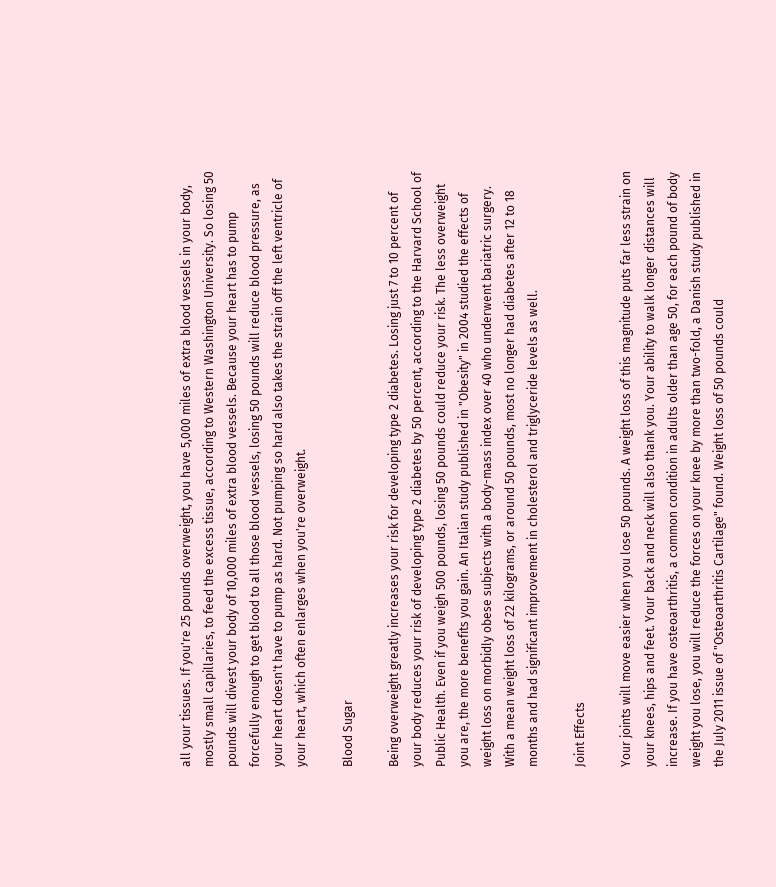all your tissues. If you're 25 pounds overweight, you have 5,000 miles of extra blood vessels in your body, mostly small capillaries, to feed the excess tissue, according to Western Washington University. So losing 50 pounds will divest your body of 10,000 miles of extra blood vessels. Because your heart has to pump forcefully enough to get blood to all those blood vessels, losing 50 pounds will reduce blood pressure, as your heart doesn't have to pump as hard. Not pumping so hard also takes the strain off the left ventricle of your heart, which often enlarges when you're overweight.

Blood Sugar

Being overweight greatly increases your risk for developing type 2 diabetes. Losing just 7 to 10 percent of your body reduces your risk of developing type 2 diabetes by 50 percent, according to the Harvard School of Public Health. Even if you weigh 500 pounds, losing 50 pounds could reduce your risk. The less overweight you are, the more benefits you gain. An Italian study published in "Obesity" in 2004 studied the effects of weight loss on morbidly obese subjects with a body-mass index over 40 who underwent bariatric surgery. With a mean weight loss of 22 kilograms, or around 50 pounds, most no longer had diabetes after 12 to 18 months and had significant improvement in cholesterol and triglyceride levels as well.

Joint Effects

Your joints will move easier when you lose 50 pounds. A weight loss of this magnitude puts far less strain on your knees, hips and feet. Your back and neck will also thank you. Your ability to walk longer distances will increase. If you have osteoarthritis, a common condition in adults older than age 50, for each pound of body weight you lose, you will reduce the forces on your knee by more than two-fold, a Danish study published in the July 2011 issue of "Osteoarthritis Cartilage" found. Weight loss of 50 pounds could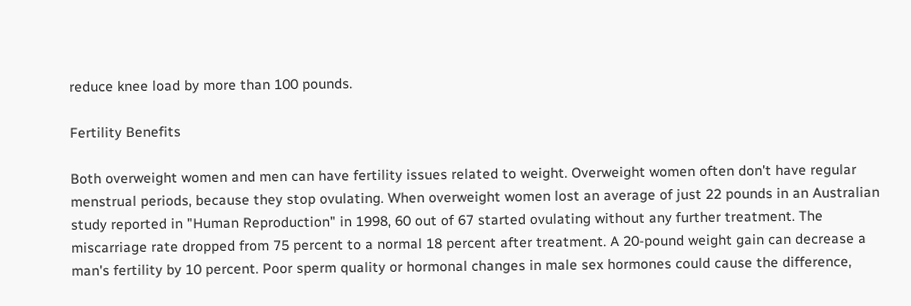reduce knee load by more than 100 pounds.

Fertility Benefits

Both overweight women and men can have fertility issues related to weight. Overweight women often don't have regular menstrual periods, because they stop ovulating. When overweight women lost an average of just 22 pounds in an Australian study reported in "Human Reproduction" in 1998, 60 out of 67 started ovulating without any further treatment. The miscarriage rate dropped from 75 percent to a normal 18 percent after treatment. A 20-pound weight gain can decrease a man's fertility by 10 percent. Poor sperm quality or hormonal changes in male sex hormones could cause the difference,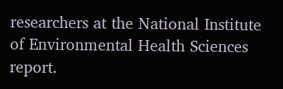researchers at the National Institute of Environmental Health Sciences report.